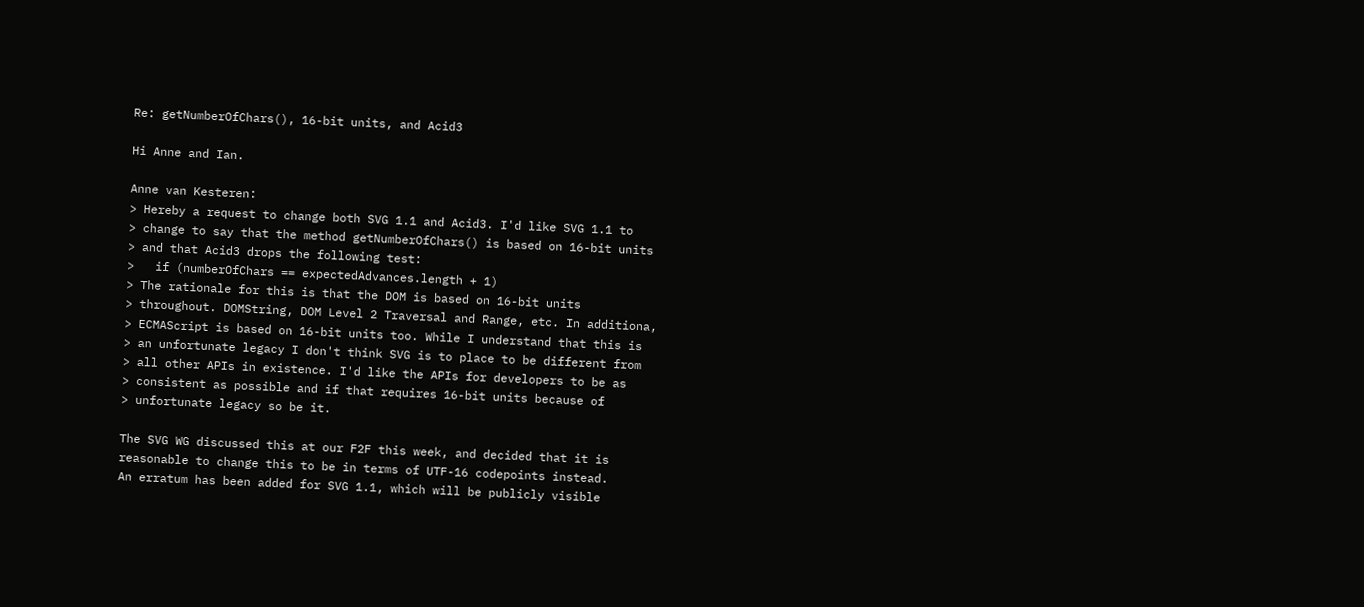Re: getNumberOfChars(), 16-bit units, and Acid3

Hi Anne and Ian.

Anne van Kesteren:
> Hereby a request to change both SVG 1.1 and Acid3. I'd like SVG 1.1 to
> change to say that the method getNumberOfChars() is based on 16-bit units
> and that Acid3 drops the following test:
>   if (numberOfChars == expectedAdvances.length + 1)
> The rationale for this is that the DOM is based on 16-bit units
> throughout. DOMString, DOM Level 2 Traversal and Range, etc. In additiona,
> ECMAScript is based on 16-bit units too. While I understand that this is
> an unfortunate legacy I don't think SVG is to place to be different from
> all other APIs in existence. I'd like the APIs for developers to be as
> consistent as possible and if that requires 16-bit units because of
> unfortunate legacy so be it.

The SVG WG discussed this at our F2F this week, and decided that it is
reasonable to change this to be in terms of UTF-16 codepoints instead.
An erratum has been added for SVG 1.1, which will be publicly visible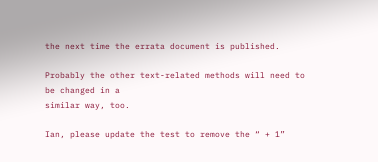the next time the errata document is published.

Probably the other text-related methods will need to be changed in a
similar way, too.

Ian, please update the test to remove the “ + 1”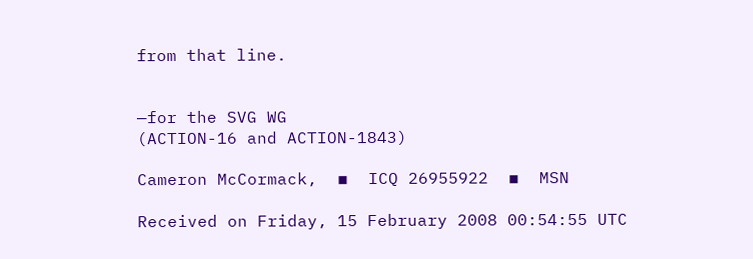from that line.


—for the SVG WG
(ACTION-16 and ACTION-1843)

Cameron McCormack,  ▪  ICQ 26955922  ▪  MSN

Received on Friday, 15 February 2008 00:54:55 UTC